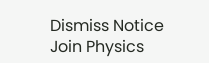Dismiss Notice
Join Physics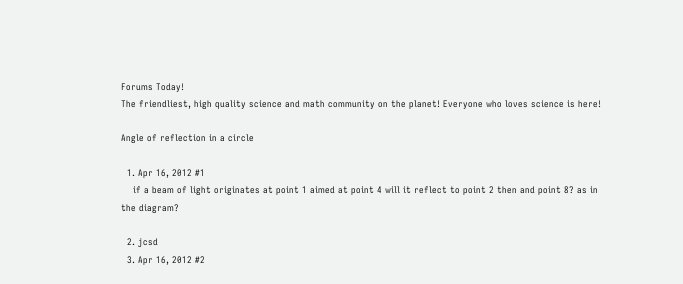Forums Today!
The friendliest, high quality science and math community on the planet! Everyone who loves science is here!

Angle of reflection in a circle

  1. Apr 16, 2012 #1
    if a beam of light originates at point 1 aimed at point 4 will it reflect to point 2 then and point 8? as in the diagram?

  2. jcsd
  3. Apr 16, 2012 #2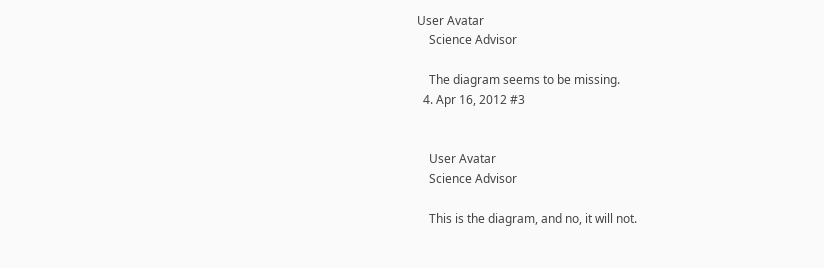User Avatar
    Science Advisor

    The diagram seems to be missing.
  4. Apr 16, 2012 #3


    User Avatar
    Science Advisor

    This is the diagram, and no, it will not.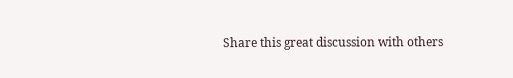Share this great discussion with others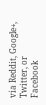via Reddit, Google+, Twitter, or Facebook